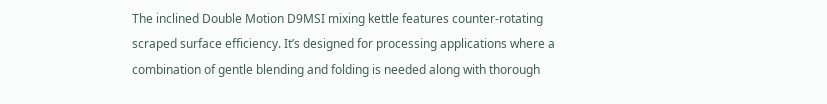The inclined Double Motion D9MSI mixing kettle features counter-rotating scraped surface efficiency. It’s designed for processing applications where a combination of gentle blending and folding is needed along with thorough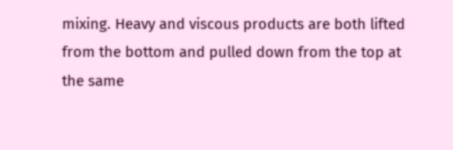mixing. Heavy and viscous products are both lifted from the bottom and pulled down from the top at the same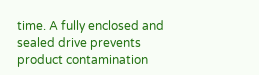time. A fully enclosed and sealed drive prevents product contamination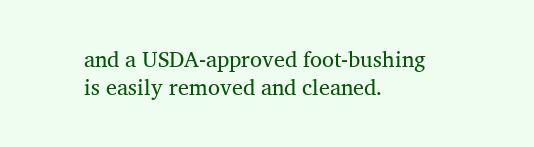and a USDA-approved foot-bushing is easily removed and cleaned.